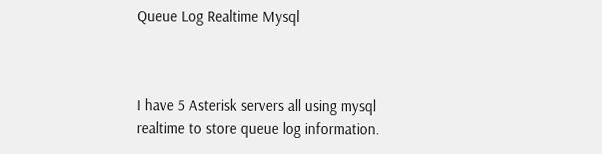Queue Log Realtime Mysql



I have 5 Asterisk servers all using mysql realtime to store queue log information.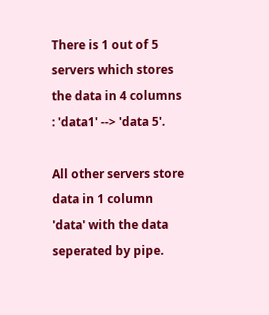There is 1 out of 5 servers which stores the data in 4 columns : 'data1' --> 'data 5'.

All other servers store data in 1 column 'data' with the data seperated by pipe.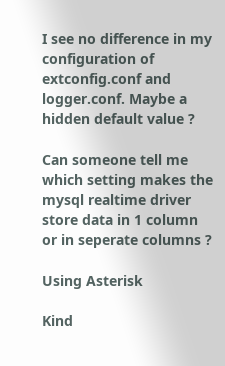I see no difference in my configuration of extconfig.conf and logger.conf. Maybe a hidden default value ?

Can someone tell me which setting makes the mysql realtime driver store data in 1 column or in seperate columns ?

Using Asterisk

Kind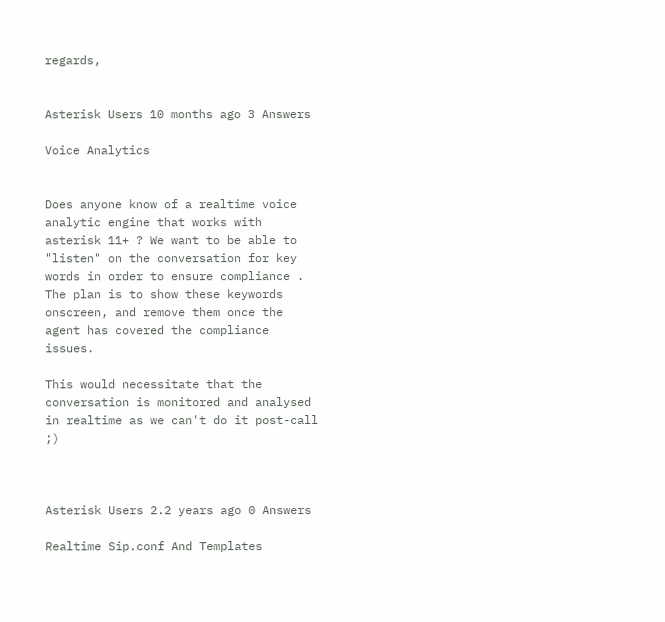regards,


Asterisk Users 10 months ago 3 Answers

Voice Analytics


Does anyone know of a realtime voice analytic engine that works with asterisk 11+ ? We want to be able to "listen" on the conversation for key words in order to ensure compliance . The plan is to show these keywords onscreen, and remove them once the agent has covered the compliance issues.

This would necessitate that the conversation is monitored and analysed in realtime as we can't do it post-call ;)



Asterisk Users 2.2 years ago 0 Answers

Realtime Sip.conf And Templates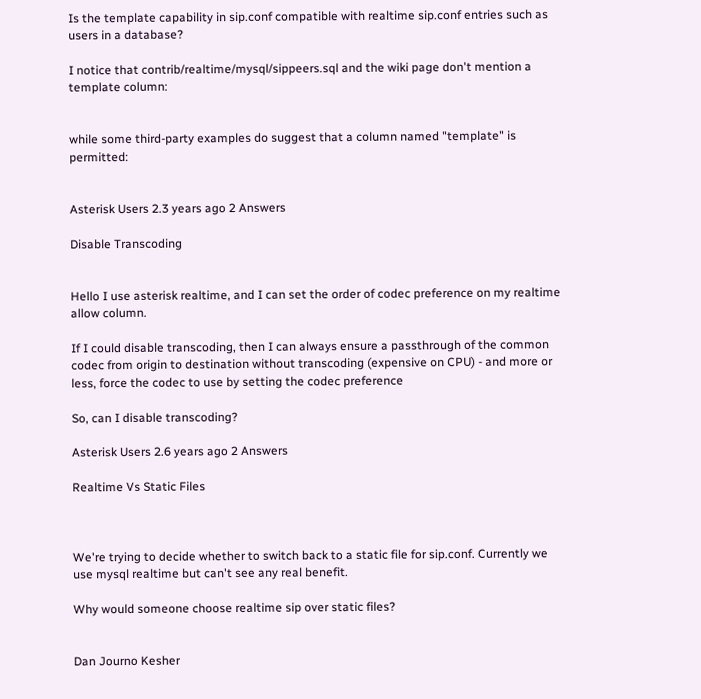Is the template capability in sip.conf compatible with realtime sip.conf entries such as users in a database?

I notice that contrib/realtime/mysql/sippeers.sql and the wiki page don't mention a template column:


while some third-party examples do suggest that a column named "template" is permitted:


Asterisk Users 2.3 years ago 2 Answers

Disable Transcoding


Hello I use asterisk realtime, and I can set the order of codec preference on my realtime allow column.

If I could disable transcoding, then I can always ensure a passthrough of the common codec from origin to destination without transcoding (expensive on CPU) - and more or less, force the codec to use by setting the codec preference

So, can I disable transcoding?

Asterisk Users 2.6 years ago 2 Answers

Realtime Vs Static Files



We're trying to decide whether to switch back to a static file for sip.conf. Currently we use mysql realtime but can't see any real benefit.

Why would someone choose realtime sip over static files?


Dan Journo Kesher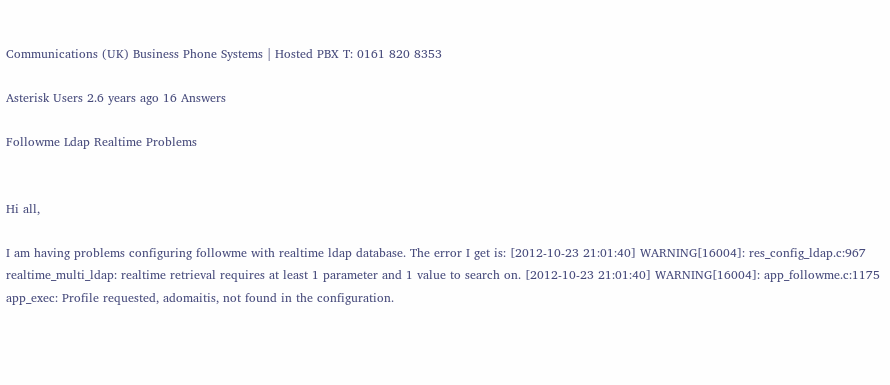Communications (UK) Business Phone Systems | Hosted PBX T: 0161 820 8353

Asterisk Users 2.6 years ago 16 Answers

Followme Ldap Realtime Problems


Hi all,

I am having problems configuring followme with realtime ldap database. The error I get is: [2012-10-23 21:01:40] WARNING[16004]: res_config_ldap.c:967 realtime_multi_ldap: realtime retrieval requires at least 1 parameter and 1 value to search on. [2012-10-23 21:01:40] WARNING[16004]: app_followme.c:1175 app_exec: Profile requested, adomaitis, not found in the configuration.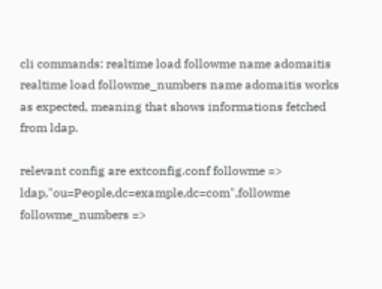cli commands: realtime load followme name adomaitis realtime load followme_numbers name adomaitis works as expected, meaning that shows informations fetched from ldap.

relevant config are extconfig.conf followme => ldap,"ou=People,dc=example,dc=com",followme followme_numbers =>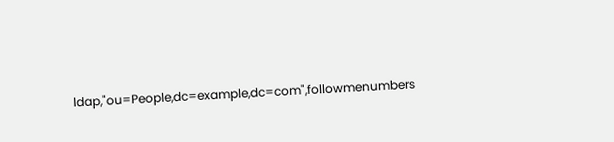ldap,"ou=People,dc=example,dc=com",followmenumbers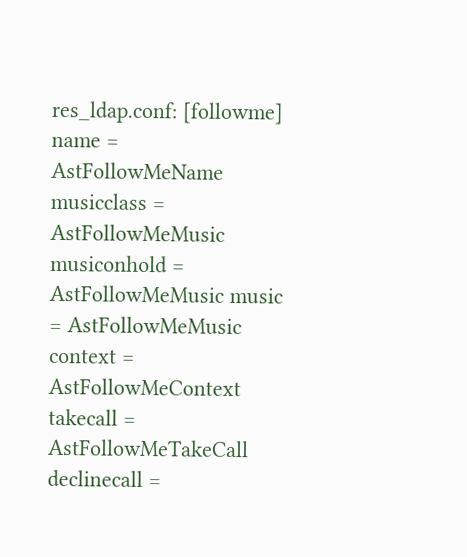res_ldap.conf: [followme] name = AstFollowMeName musicclass = AstFollowMeMusic musiconhold = AstFollowMeMusic music = AstFollowMeMusic context = AstFollowMeContext takecall = AstFollowMeTakeCall declinecall =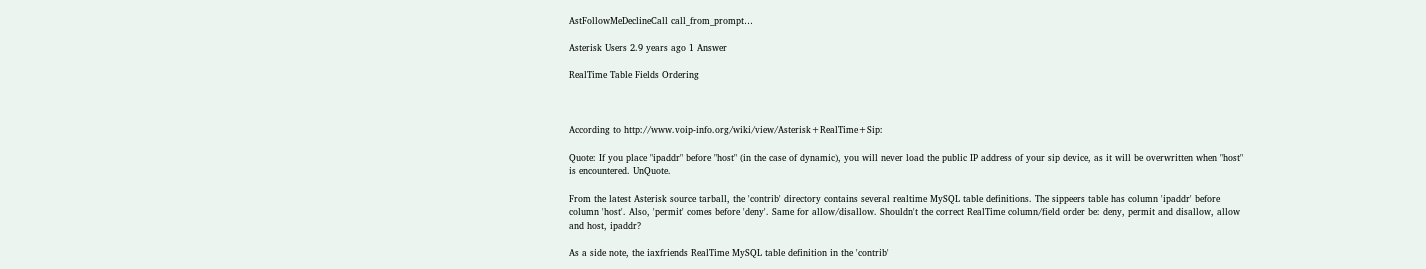AstFollowMeDeclineCall call_from_prompt…

Asterisk Users 2.9 years ago 1 Answer

RealTime Table Fields Ordering



According to http://www.voip-info.org/wiki/view/Asterisk+RealTime+Sip:

Quote: If you place "ipaddr" before "host" (in the case of dynamic), you will never load the public IP address of your sip device, as it will be overwritten when "host" is encountered. UnQuote.

From the latest Asterisk source tarball, the 'contrib' directory contains several realtime MySQL table definitions. The sippeers table has column 'ipaddr' before column 'host'. Also, 'permit' comes before 'deny'. Same for allow/disallow. Shouldn't the correct RealTime column/field order be: deny, permit and disallow, allow and host, ipaddr?

As a side note, the iaxfriends RealTime MySQL table definition in the 'contrib'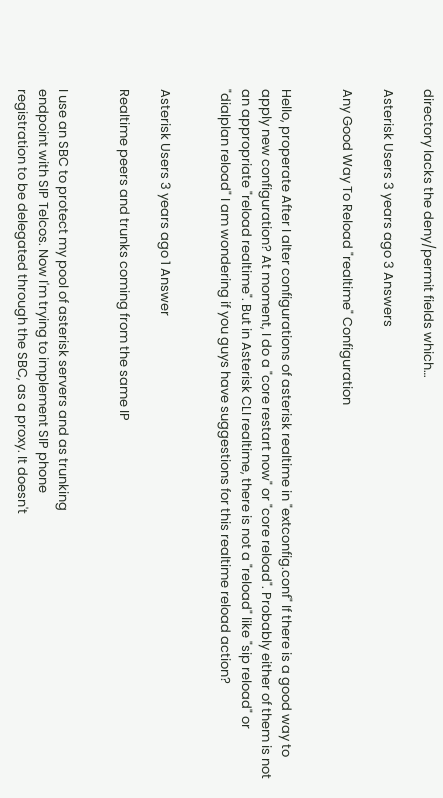directory lacks the deny/permit fields which…

Asterisk Users 3 years ago 3 Answers

Any Good Way To Reload "realtime" Configuration


Hello, properate After I alter configurations of asterisk realtime in "extconfig.conf" If there is a good way to apply new configuration? At moment, I do a "core restart now" or "core reload". Probably either of them is not an appropriate "reload realtime". But in Asterisk CLI realtime, there is not a "reload" like "sip reload" or "dialplan reload" I am wondering if you guys have suggestions for this realtime reload action?


Asterisk Users 3 years ago 1 Answer

Realtime peers and trunks coming from the same IP


I use an SBC to protect my pool of asterisk servers and as trunking
endpoint with SIP Telcos. Now I'm trying to implement SIP phone
registration to be delegated through the SBC, as a proxy. It doesn't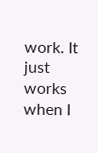work. It just works when I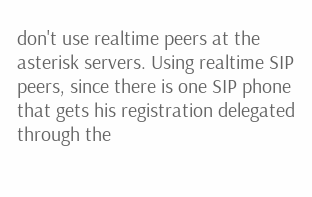don't use realtime peers at the
asterisk servers. Using realtime SIP peers, since there is one SIP phone
that gets his registration delegated through the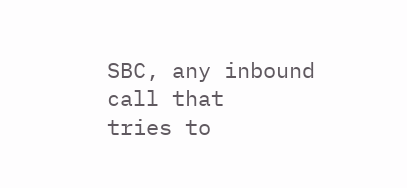SBC, any inbound call that
tries to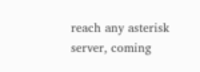reach any asterisk server, coming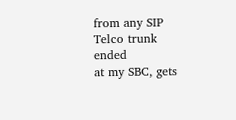from any SIP Telco trunk ended
at my SBC, gets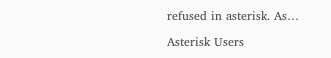refused in asterisk. As…

Asterisk Users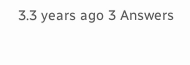3.3 years ago 3 Answers